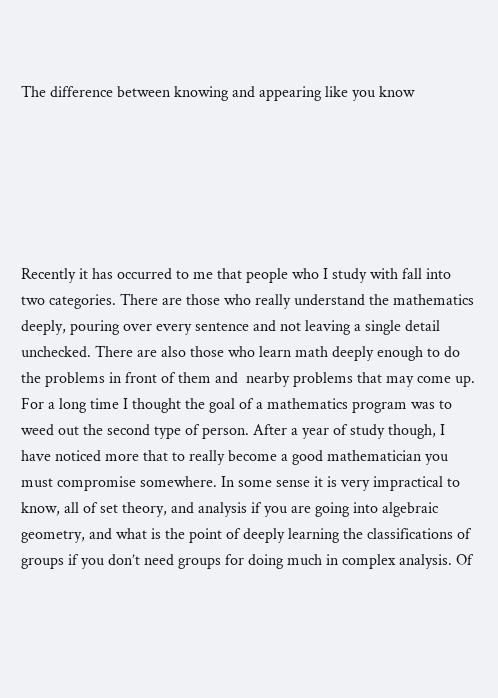The difference between knowing and appearing like you know






Recently it has occurred to me that people who I study with fall into two categories. There are those who really understand the mathematics deeply, pouring over every sentence and not leaving a single detail unchecked. There are also those who learn math deeply enough to do the problems in front of them and  nearby problems that may come up. For a long time I thought the goal of a mathematics program was to weed out the second type of person. After a year of study though, I have noticed more that to really become a good mathematician you must compromise somewhere. In some sense it is very impractical to know, all of set theory, and analysis if you are going into algebraic geometry, and what is the point of deeply learning the classifications of groups if you don’t need groups for doing much in complex analysis. Of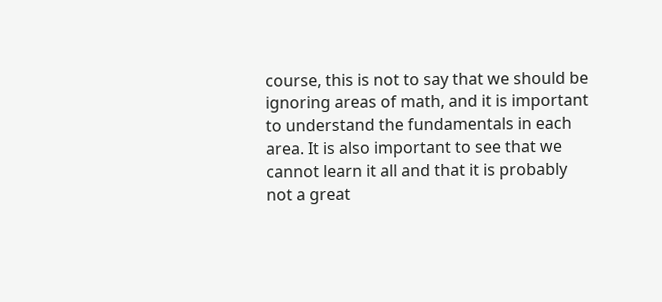course, this is not to say that we should be ignoring areas of math, and it is important to understand the fundamentals in each area. It is also important to see that we cannot learn it all and that it is probably not a great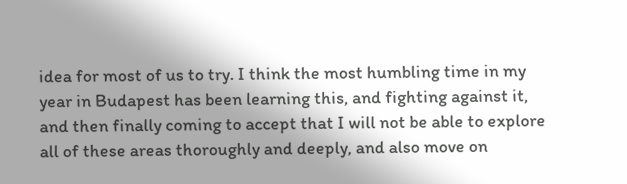idea for most of us to try. I think the most humbling time in my year in Budapest has been learning this, and fighting against it, and then finally coming to accept that I will not be able to explore all of these areas thoroughly and deeply, and also move on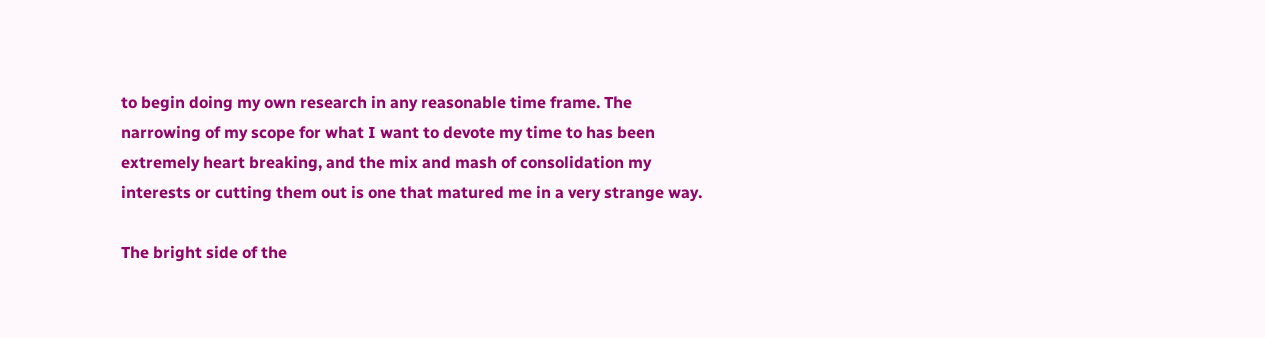to begin doing my own research in any reasonable time frame. The narrowing of my scope for what I want to devote my time to has been extremely heart breaking, and the mix and mash of consolidation my interests or cutting them out is one that matured me in a very strange way.

The bright side of the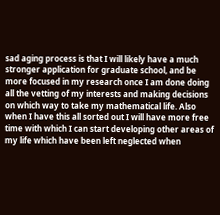sad aging process is that I will likely have a much stronger application for graduate school, and be more focused in my research once I am done doing all the vetting of my interests and making decisions on which way to take my mathematical life. Also when I have this all sorted out I will have more free time with which I can start developing other areas of my life which have been left neglected when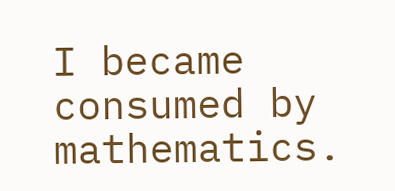I became consumed by mathematics.